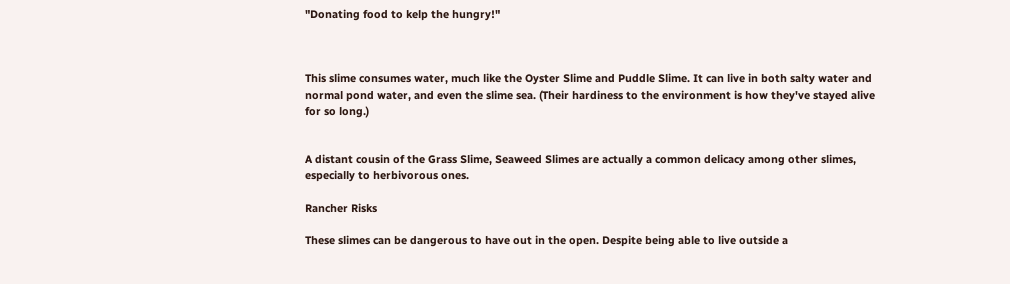"Donating food to kelp the hungry!"



This slime consumes water, much like the Oyster Slime and Puddle Slime. It can live in both salty water and normal pond water, and even the slime sea. (Their hardiness to the environment is how they've stayed alive for so long.)


A distant cousin of the Grass Slime, Seaweed Slimes are actually a common delicacy among other slimes, especially to herbivorous ones.

Rancher Risks

These slimes can be dangerous to have out in the open. Despite being able to live outside a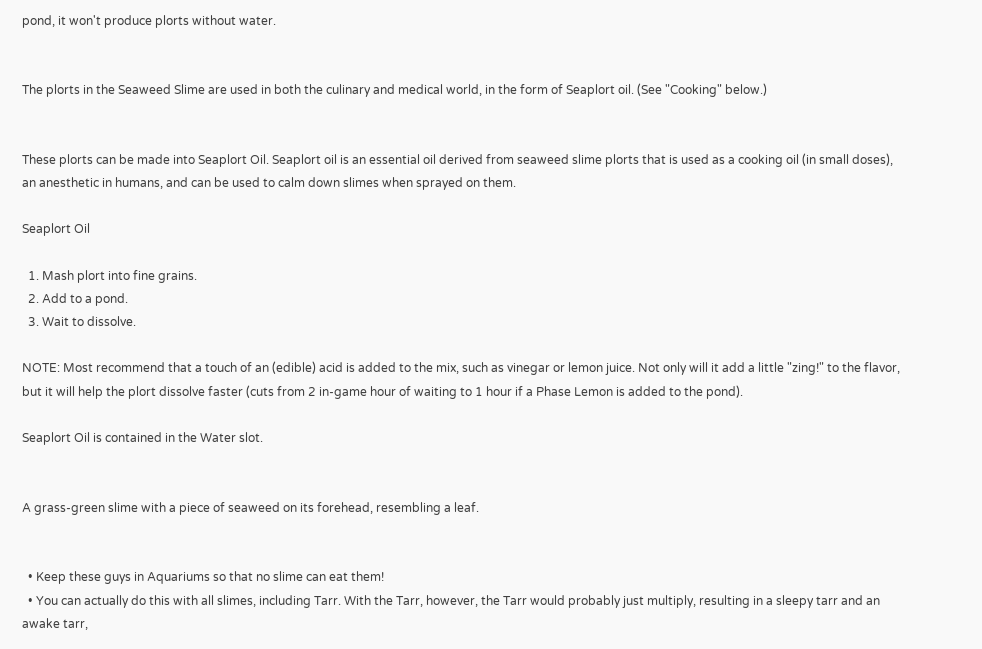pond, it won't produce plorts without water.


The plorts in the Seaweed Slime are used in both the culinary and medical world, in the form of Seaplort oil. (See "Cooking" below.)


These plorts can be made into Seaplort Oil. Seaplort oil is an essential oil derived from seaweed slime plorts that is used as a cooking oil (in small doses), an anesthetic in humans, and can be used to calm down slimes when sprayed on them.

Seaplort Oil

  1. Mash plort into fine grains.
  2. Add to a pond.
  3. Wait to dissolve.

NOTE: Most recommend that a touch of an (edible) acid is added to the mix, such as vinegar or lemon juice. Not only will it add a little "zing!" to the flavor, but it will help the plort dissolve faster (cuts from 2 in-game hour of waiting to 1 hour if a Phase Lemon is added to the pond).

Seaplort Oil is contained in the Water slot.


A grass-green slime with a piece of seaweed on its forehead, resembling a leaf.


  • Keep these guys in Aquariums so that no slime can eat them!
  • You can actually do this with all slimes, including Tarr. With the Tarr, however, the Tarr would probably just multiply, resulting in a sleepy tarr and an awake tarr,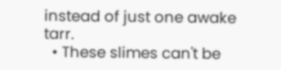instead of just one awake tarr.
  • These slimes can't be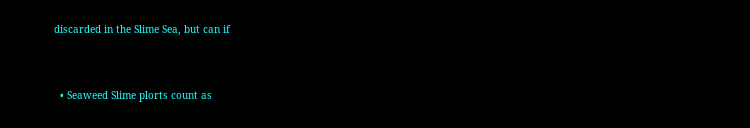discarded in the Slime Sea, but can if


  • Seaweed Slime plorts count as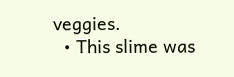veggies.
  • This slime was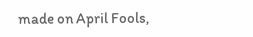made on April Fools,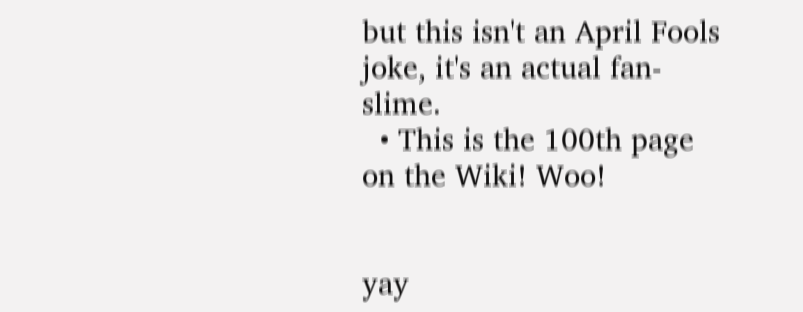but this isn't an April Fools joke, it's an actual fan-slime.
  • This is the 100th page on the Wiki! Woo!


yay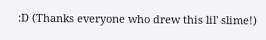:D (Thanks everyone who drew this lil' slime!)